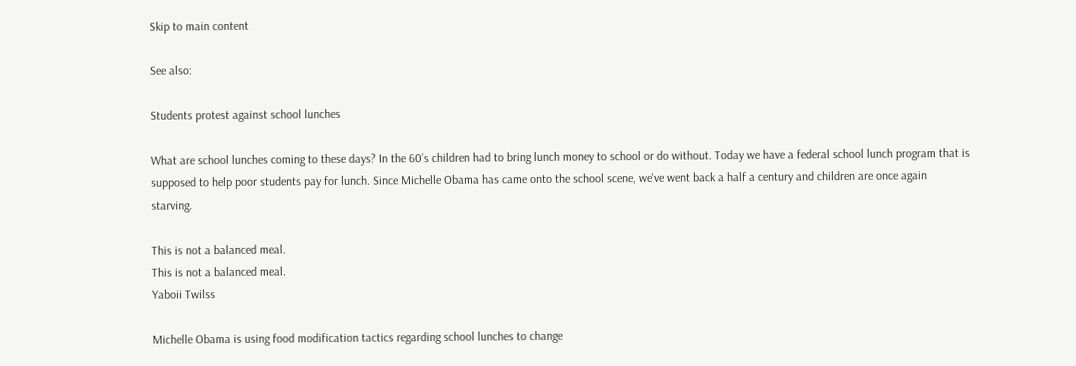Skip to main content

See also:

Students protest against school lunches

What are school lunches coming to these days? In the 60’s children had to bring lunch money to school or do without. Today we have a federal school lunch program that is supposed to help poor students pay for lunch. Since Michelle Obama has came onto the school scene, we've went back a half a century and children are once again starving.

This is not a balanced meal.
This is not a balanced meal.
Yaboii Twilss

Michelle Obama is using food modification tactics regarding school lunches to change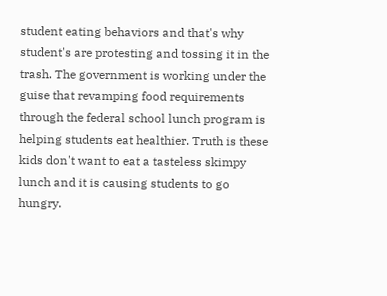student eating behaviors and that's why student's are protesting and tossing it in the trash. The government is working under the guise that revamping food requirements through the federal school lunch program is helping students eat healthier. Truth is these kids don't want to eat a tasteless skimpy lunch and it is causing students to go hungry.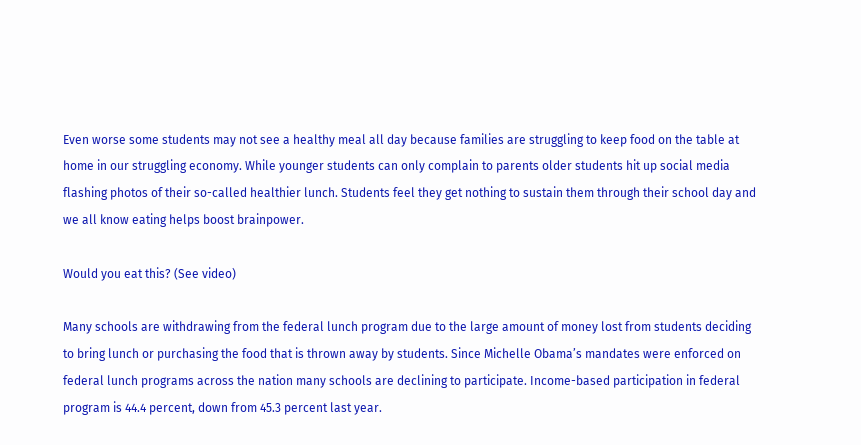Even worse some students may not see a healthy meal all day because families are struggling to keep food on the table at home in our struggling economy. While younger students can only complain to parents older students hit up social media flashing photos of their so-called healthier lunch. Students feel they get nothing to sustain them through their school day and we all know eating helps boost brainpower.

Would you eat this? (See video)

Many schools are withdrawing from the federal lunch program due to the large amount of money lost from students deciding to bring lunch or purchasing the food that is thrown away by students. Since Michelle Obama’s mandates were enforced on federal lunch programs across the nation many schools are declining to participate. Income-based participation in federal program is 44.4 percent, down from 45.3 percent last year.